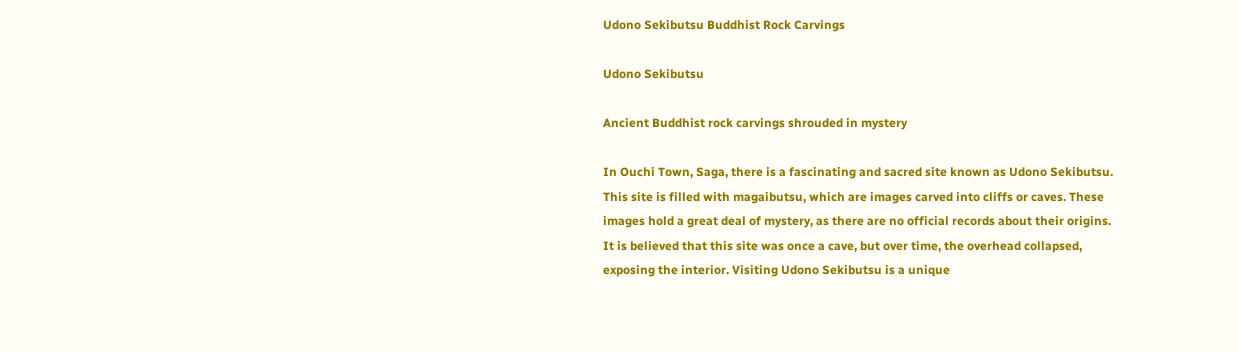Udono Sekibutsu Buddhist Rock Carvings

Udono Sekibutsu

Ancient Buddhist rock carvings shrouded in mystery

In Ouchi Town, Saga, there is a fascinating and sacred site known as Udono Sekibutsu. This site is filled with magaibutsu, which are images carved into cliffs or caves. These images hold a great deal of mystery, as there are no official records about their origins. It is believed that this site was once a cave, but over time, the overhead collapsed, exposing the interior. Visiting Udono Sekibutsu is a unique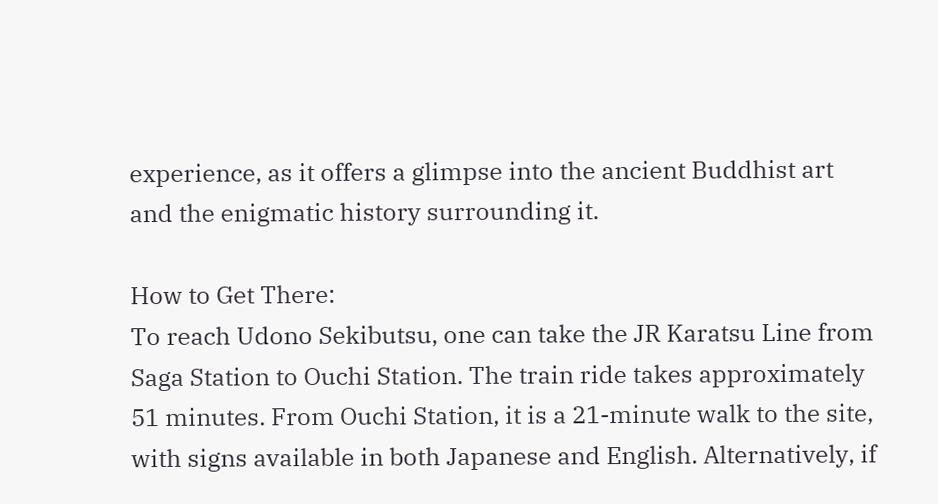experience, as it offers a glimpse into the ancient Buddhist art and the enigmatic history surrounding it.

How to Get There:
To reach Udono Sekibutsu, one can take the JR Karatsu Line from Saga Station to Ouchi Station. The train ride takes approximately 51 minutes. From Ouchi Station, it is a 21-minute walk to the site, with signs available in both Japanese and English. Alternatively, if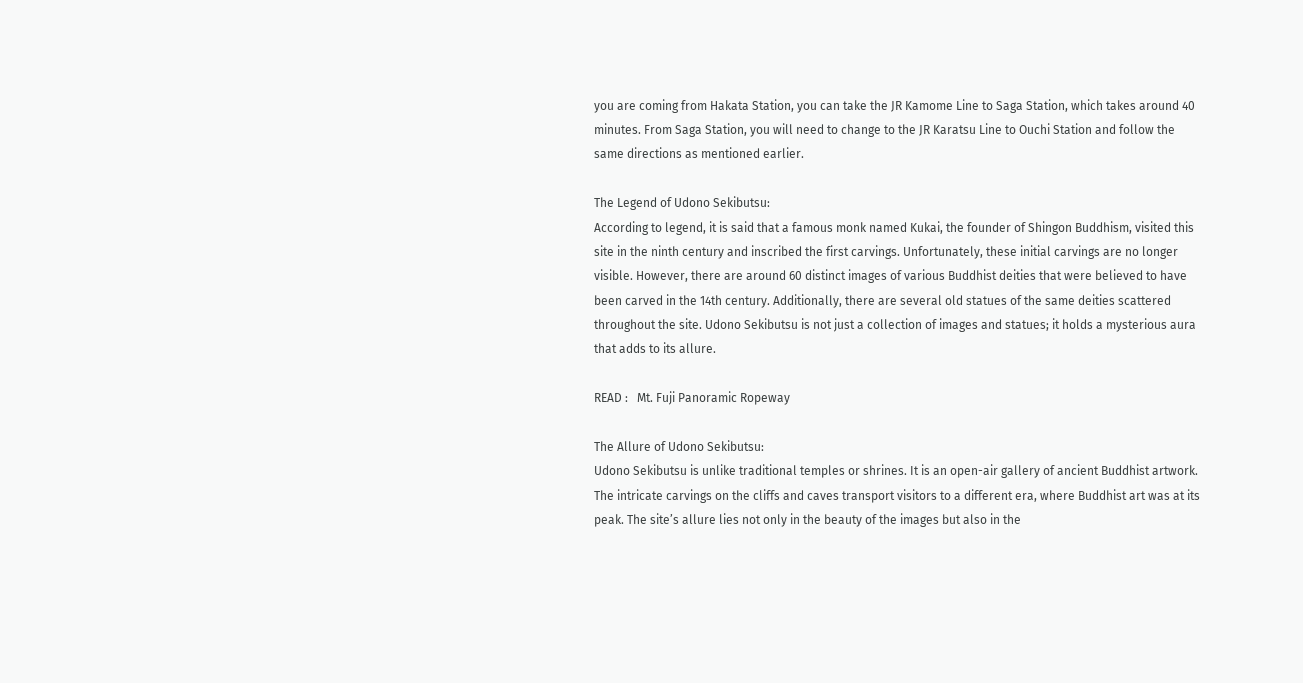you are coming from Hakata Station, you can take the JR Kamome Line to Saga Station, which takes around 40 minutes. From Saga Station, you will need to change to the JR Karatsu Line to Ouchi Station and follow the same directions as mentioned earlier.

The Legend of Udono Sekibutsu:
According to legend, it is said that a famous monk named Kukai, the founder of Shingon Buddhism, visited this site in the ninth century and inscribed the first carvings. Unfortunately, these initial carvings are no longer visible. However, there are around 60 distinct images of various Buddhist deities that were believed to have been carved in the 14th century. Additionally, there are several old statues of the same deities scattered throughout the site. Udono Sekibutsu is not just a collection of images and statues; it holds a mysterious aura that adds to its allure.

READ :   Mt. Fuji Panoramic Ropeway

The Allure of Udono Sekibutsu:
Udono Sekibutsu is unlike traditional temples or shrines. It is an open-air gallery of ancient Buddhist artwork. The intricate carvings on the cliffs and caves transport visitors to a different era, where Buddhist art was at its peak. The site’s allure lies not only in the beauty of the images but also in the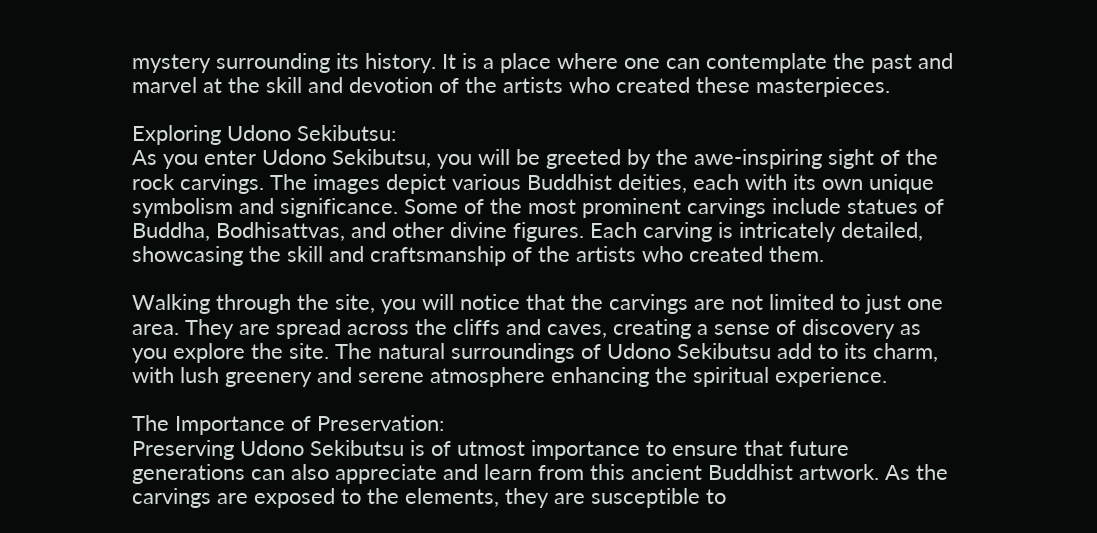mystery surrounding its history. It is a place where one can contemplate the past and marvel at the skill and devotion of the artists who created these masterpieces.

Exploring Udono Sekibutsu:
As you enter Udono Sekibutsu, you will be greeted by the awe-inspiring sight of the rock carvings. The images depict various Buddhist deities, each with its own unique symbolism and significance. Some of the most prominent carvings include statues of Buddha, Bodhisattvas, and other divine figures. Each carving is intricately detailed, showcasing the skill and craftsmanship of the artists who created them.

Walking through the site, you will notice that the carvings are not limited to just one area. They are spread across the cliffs and caves, creating a sense of discovery as you explore the site. The natural surroundings of Udono Sekibutsu add to its charm, with lush greenery and serene atmosphere enhancing the spiritual experience.

The Importance of Preservation:
Preserving Udono Sekibutsu is of utmost importance to ensure that future generations can also appreciate and learn from this ancient Buddhist artwork. As the carvings are exposed to the elements, they are susceptible to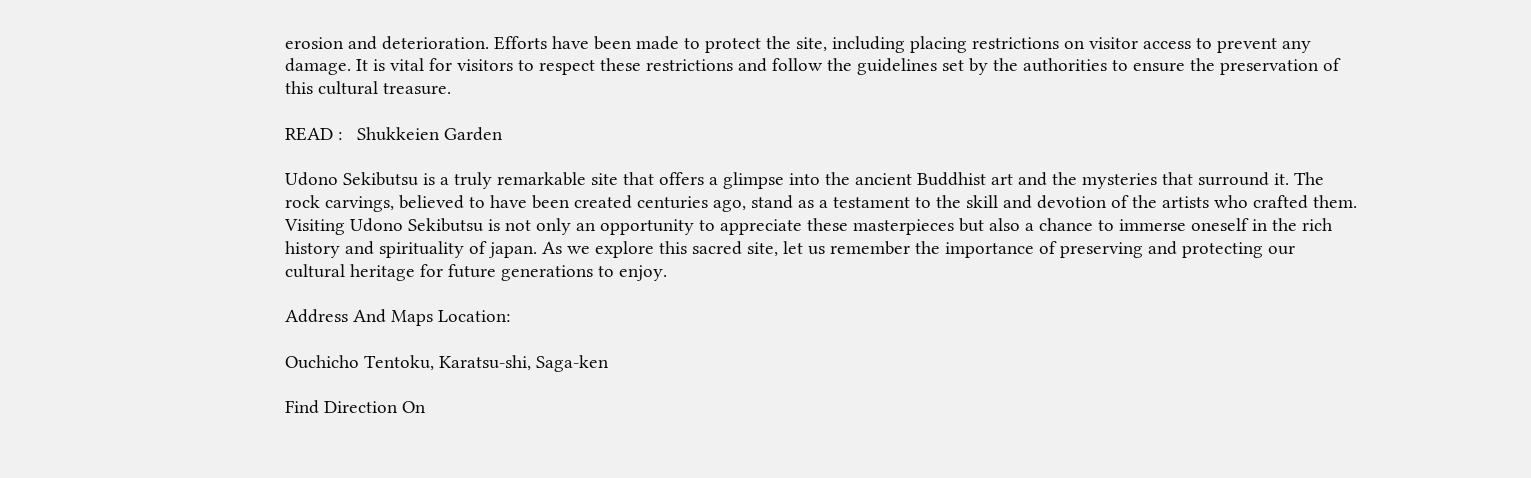erosion and deterioration. Efforts have been made to protect the site, including placing restrictions on visitor access to prevent any damage. It is vital for visitors to respect these restrictions and follow the guidelines set by the authorities to ensure the preservation of this cultural treasure.

READ :   Shukkeien Garden

Udono Sekibutsu is a truly remarkable site that offers a glimpse into the ancient Buddhist art and the mysteries that surround it. The rock carvings, believed to have been created centuries ago, stand as a testament to the skill and devotion of the artists who crafted them. Visiting Udono Sekibutsu is not only an opportunity to appreciate these masterpieces but also a chance to immerse oneself in the rich history and spirituality of japan. As we explore this sacred site, let us remember the importance of preserving and protecting our cultural heritage for future generations to enjoy.

Address And Maps Location:

Ouchicho Tentoku, Karatsu-shi, Saga-ken

Find Direction On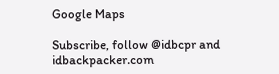Google Maps

Subscribe, follow @idbcpr and idbackpacker.com